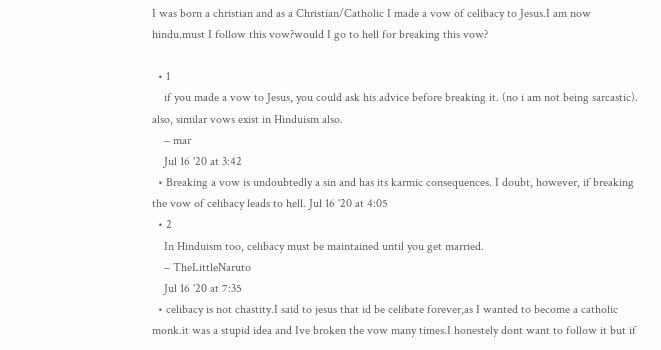I was born a christian and as a Christian/Catholic I made a vow of celibacy to Jesus.I am now hindu.must I follow this vow?would I go to hell for breaking this vow?

  • 1
    if you made a vow to Jesus, you could ask his advice before breaking it. (no i am not being sarcastic). also, similar vows exist in Hinduism also.
    – mar
    Jul 16 '20 at 3:42
  • Breaking a vow is undoubtedly a sin and has its karmic consequences. I doubt, however, if breaking the vow of celibacy leads to hell. Jul 16 '20 at 4:05
  • 2
    In Hinduism too, celibacy must be maintained until you get married.
    – TheLittleNaruto
    Jul 16 '20 at 7:35
  • celibacy is not chastity.I said to jesus that id be celibate forever,as I wanted to become a catholic monk.it was a stupid idea and Ive broken the vow many times.I honestely dont want to follow it but if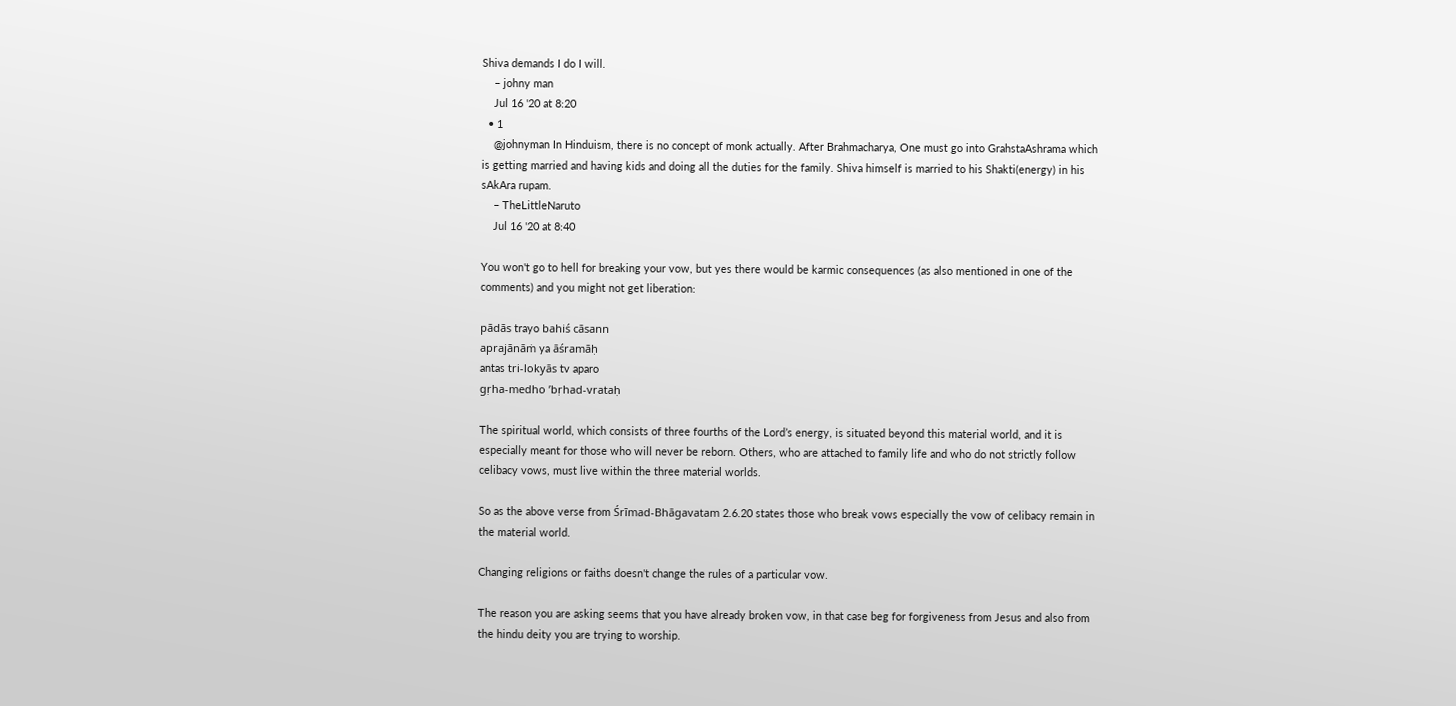Shiva demands I do I will.
    – johny man
    Jul 16 '20 at 8:20
  • 1
    @johnyman In Hinduism, there is no concept of monk actually. After Brahmacharya, One must go into GrahstaAshrama which is getting married and having kids and doing all the duties for the family. Shiva himself is married to his Shakti(energy) in his sAkAra rupam.
    – TheLittleNaruto
    Jul 16 '20 at 8:40

You won't go to hell for breaking your vow, but yes there would be karmic consequences (as also mentioned in one of the comments) and you might not get liberation:

pādās trayo bahiś cāsann
aprajānāṁ ya āśramāḥ
antas tri-lokyās tv aparo
gṛha-medho ’bṛhad-vrataḥ

The spiritual world, which consists of three fourths of the Lord’s energy, is situated beyond this material world, and it is especially meant for those who will never be reborn. Others, who are attached to family life and who do not strictly follow celibacy vows, must live within the three material worlds.

So as the above verse from Śrīmad-Bhāgavatam 2.6.20 states those who break vows especially the vow of celibacy remain in the material world.

Changing religions or faiths doesn't change the rules of a particular vow.

The reason you are asking seems that you have already broken vow, in that case beg for forgiveness from Jesus and also from the hindu deity you are trying to worship.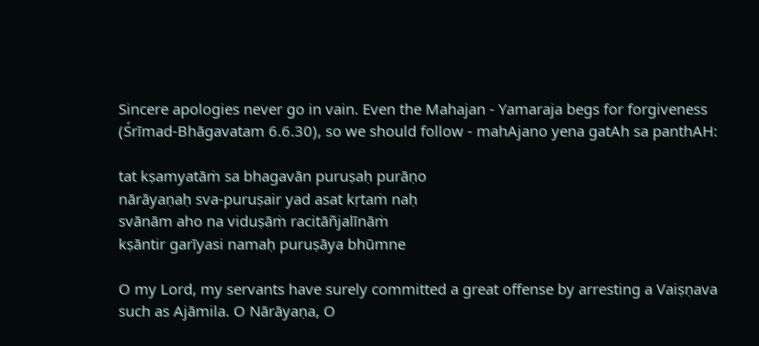Sincere apologies never go in vain. Even the Mahajan - Yamaraja begs for forgiveness (Śrīmad-Bhāgavatam 6.6.30), so we should follow - mahAjano yena gatAh sa panthAH:

tat kṣamyatāṁ sa bhagavān puruṣaḥ purāṇo
nārāyaṇaḥ sva-puruṣair yad asat kṛtaṁ naḥ
svānām aho na viduṣāṁ racitāñjalīnāṁ
kṣāntir garīyasi namaḥ puruṣāya bhūmne

O my Lord, my servants have surely committed a great offense by arresting a Vaiṣṇava such as Ajāmila. O Nārāyaṇa, O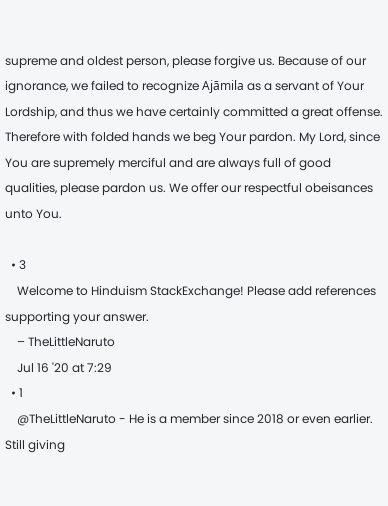supreme and oldest person, please forgive us. Because of our ignorance, we failed to recognize Ajāmila as a servant of Your Lordship, and thus we have certainly committed a great offense. Therefore with folded hands we beg Your pardon. My Lord, since You are supremely merciful and are always full of good qualities, please pardon us. We offer our respectful obeisances unto You.

  • 3
    Welcome to Hinduism StackExchange! Please add references supporting your answer.
    – TheLittleNaruto
    Jul 16 '20 at 7:29
  • 1
    @TheLittleNaruto - He is a member since 2018 or even earlier. Still giving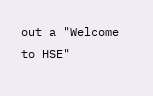out a "Welcome to HSE"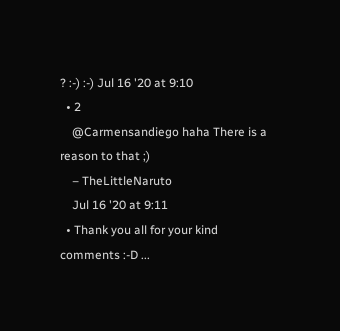? :-) :-) Jul 16 '20 at 9:10
  • 2
    @Carmensandiego haha There is a reason to that ;)
    – TheLittleNaruto
    Jul 16 '20 at 9:11
  • Thank you all for your kind comments :-D ...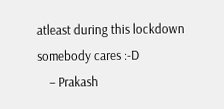atleast during this lockdown somebody cares :-D
    – Prakash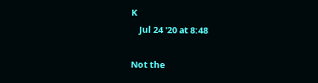K
    Jul 24 '20 at 8:48

Not the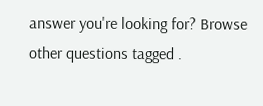answer you're looking for? Browse other questions tagged .